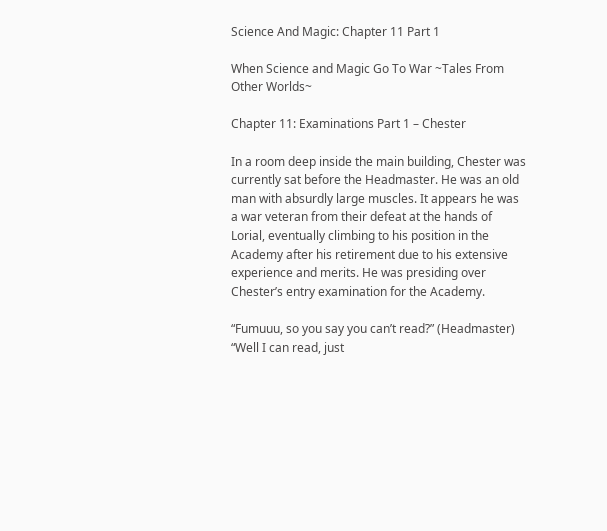Science And Magic: Chapter 11 Part 1

When Science and Magic Go To War ~Tales From Other Worlds~

Chapter 11: Examinations Part 1 – Chester

In a room deep inside the main building, Chester was currently sat before the Headmaster. He was an old man with absurdly large muscles. It appears he was a war veteran from their defeat at the hands of Lorial, eventually climbing to his position in the Academy after his retirement due to his extensive experience and merits. He was presiding over Chester’s entry examination for the Academy.

“Fumuuu, so you say you can’t read?” (Headmaster)
“Well I can read, just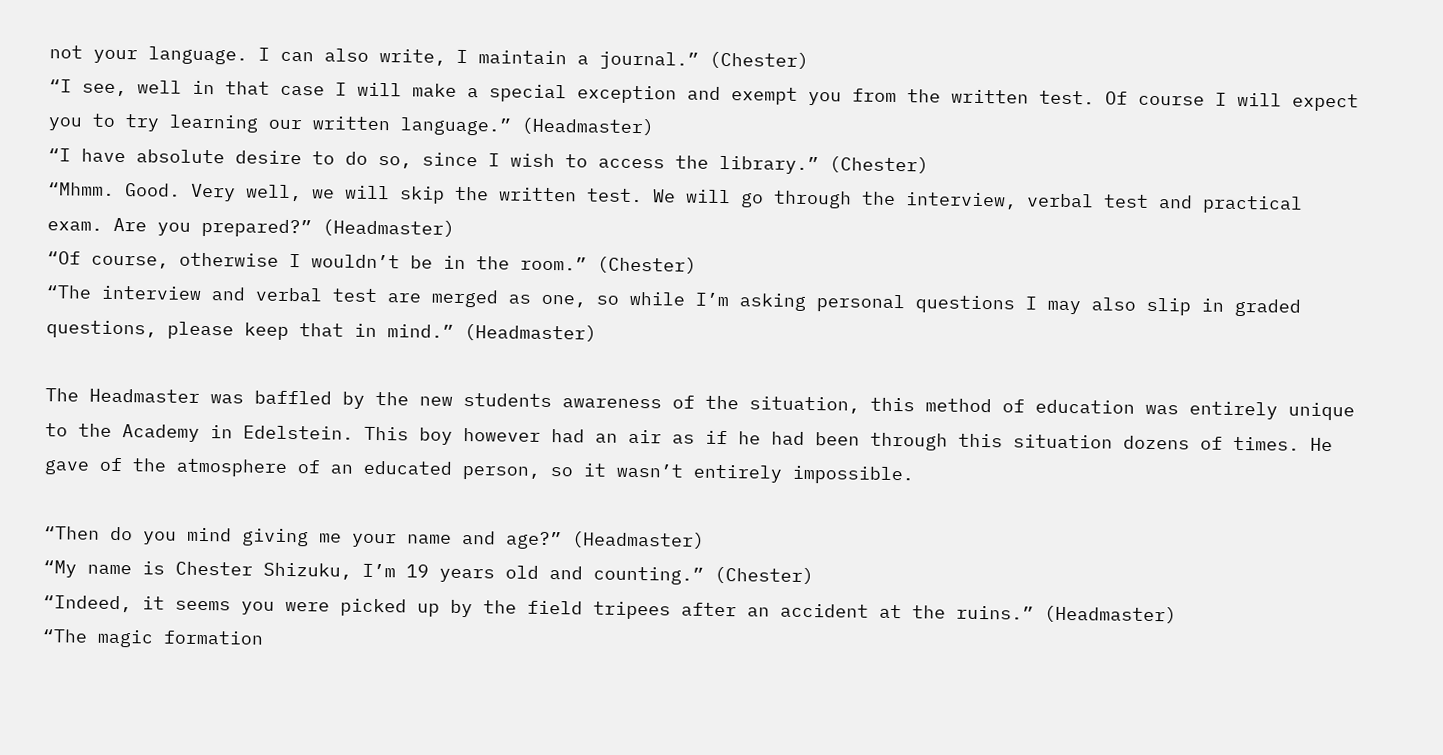not your language. I can also write, I maintain a journal.” (Chester)
“I see, well in that case I will make a special exception and exempt you from the written test. Of course I will expect you to try learning our written language.” (Headmaster)
“I have absolute desire to do so, since I wish to access the library.” (Chester)
“Mhmm. Good. Very well, we will skip the written test. We will go through the interview, verbal test and practical exam. Are you prepared?” (Headmaster)
“Of course, otherwise I wouldn’t be in the room.” (Chester)
“The interview and verbal test are merged as one, so while I’m asking personal questions I may also slip in graded questions, please keep that in mind.” (Headmaster)

The Headmaster was baffled by the new students awareness of the situation, this method of education was entirely unique to the Academy in Edelstein. This boy however had an air as if he had been through this situation dozens of times. He gave of the atmosphere of an educated person, so it wasn’t entirely impossible.

“Then do you mind giving me your name and age?” (Headmaster)
“My name is Chester Shizuku, I’m 19 years old and counting.” (Chester)
“Indeed, it seems you were picked up by the field tripees after an accident at the ruins.” (Headmaster)
“The magic formation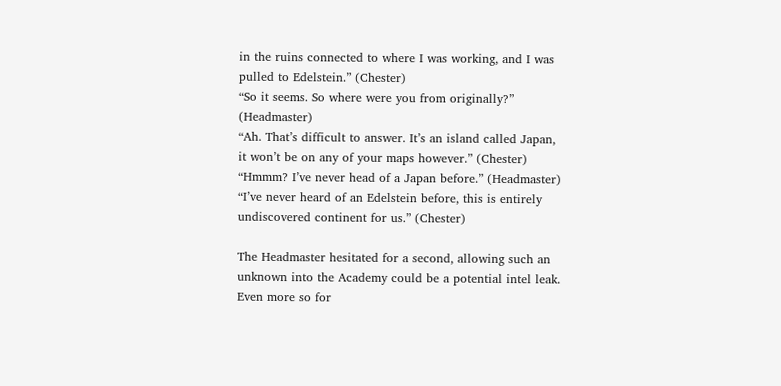in the ruins connected to where I was working, and I was pulled to Edelstein.” (Chester)
“So it seems. So where were you from originally?” (Headmaster)
“Ah. That’s difficult to answer. It’s an island called Japan, it won’t be on any of your maps however.” (Chester)
“Hmmm? I’ve never head of a Japan before.” (Headmaster)
“I’ve never heard of an Edelstein before, this is entirely undiscovered continent for us.” (Chester)

The Headmaster hesitated for a second, allowing such an unknown into the Academy could be a potential intel leak. Even more so for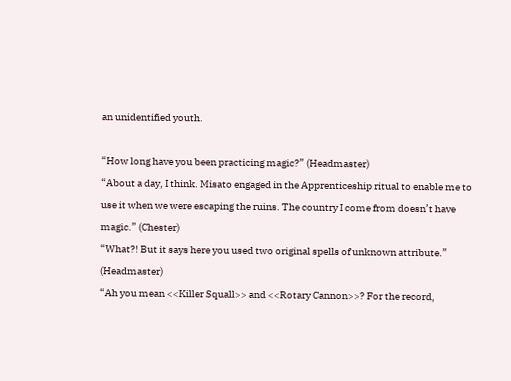an unidentified youth.

“How long have you been practicing magic?” (Headmaster)
“About a day, I think. Misato engaged in the Apprenticeship ritual to enable me to use it when we were escaping the ruins. The country I come from doesn’t have magic.” (Chester)
“What?! But it says here you used two original spells of unknown attribute.” (Headmaster)
“Ah you mean <<Killer Squall>> and <<Rotary Cannon>>? For the record,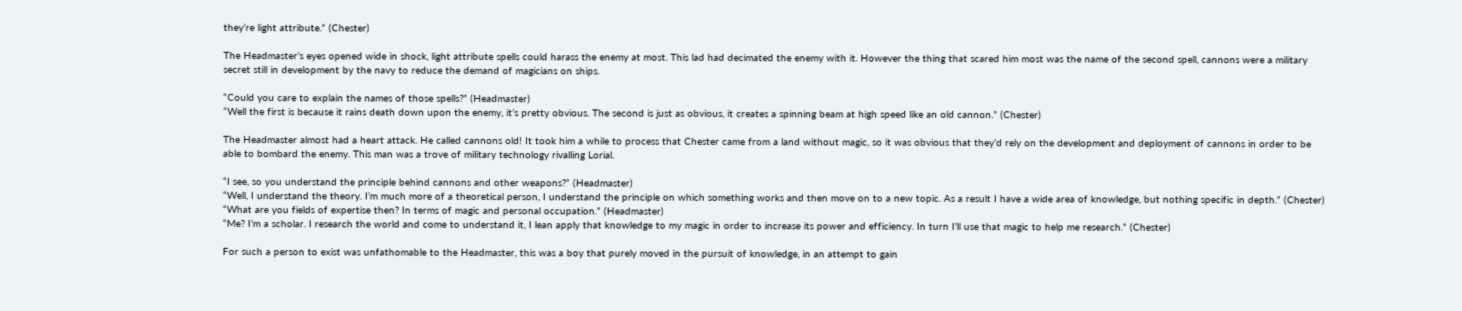they’re light attribute.” (Chester)

The Headmaster’s eyes opened wide in shock, light attribute spells could harass the enemy at most. This lad had decimated the enemy with it. However the thing that scared him most was the name of the second spell, cannons were a military secret still in development by the navy to reduce the demand of magicians on ships.

“Could you care to explain the names of those spells?” (Headmaster)
“Well the first is because it rains death down upon the enemy, it’s pretty obvious. The second is just as obvious, it creates a spinning beam at high speed like an old cannon.” (Chester)

The Headmaster almost had a heart attack. He called cannons old! It took him a while to process that Chester came from a land without magic, so it was obvious that they’d rely on the development and deployment of cannons in order to be able to bombard the enemy. This man was a trove of military technology rivalling Lorial.

“I see, so you understand the principle behind cannons and other weapons?” (Headmaster)
“Well, I understand the theory. I’m much more of a theoretical person, I understand the principle on which something works and then move on to a new topic. As a result I have a wide area of knowledge, but nothing specific in depth.” (Chester)
“What are you fields of expertise then? In terms of magic and personal occupation.” (Headmaster)
“Me? I’m a scholar. I research the world and come to understand it, I lean apply that knowledge to my magic in order to increase its power and efficiency. In turn I’ll use that magic to help me research.” (Chester)

For such a person to exist was unfathomable to the Headmaster, this was a boy that purely moved in the pursuit of knowledge, in an attempt to gain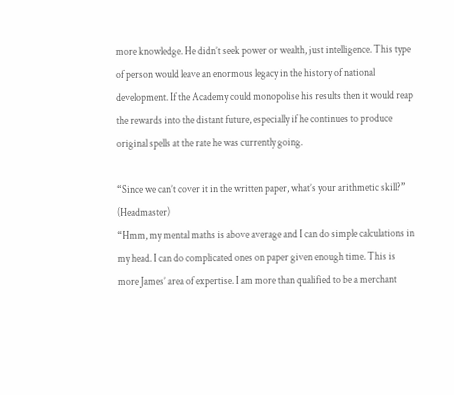more knowledge. He didn’t seek power or wealth, just intelligence. This type of person would leave an enormous legacy in the history of national development. If the Academy could monopolise his results then it would reap the rewards into the distant future, especially if he continues to produce original spells at the rate he was currently going.

“Since we can’t cover it in the written paper, what’s your arithmetic skill?” (Headmaster)
“Hmm, my mental maths is above average and I can do simple calculations in my head. I can do complicated ones on paper given enough time. This is more James’ area of expertise. I am more than qualified to be a merchant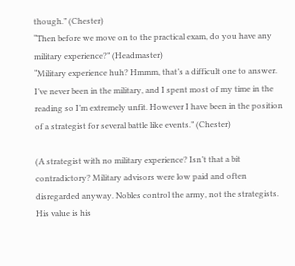though.” (Chester)
“Then before we move on to the practical exam, do you have any military experience?” (Headmaster)
“Military experience huh? Hmmm, that’s a difficult one to answer. I’ve never been in the military, and I spent most of my time in the reading so I’m extremely unfit. However I have been in the position of a strategist for several battle like events.” (Chester)

(A strategist with no military experience? Isn’t that a bit contradictory? Military advisors were low paid and often disregarded anyway. Nobles control the army, not the strategists. His value is his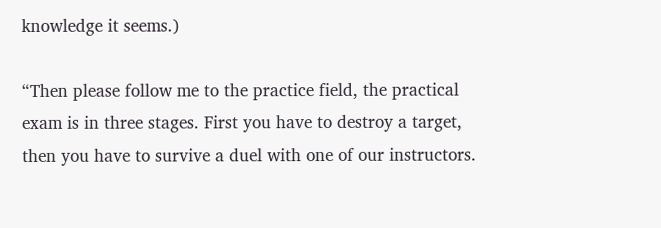knowledge it seems.)

“Then please follow me to the practice field, the practical exam is in three stages. First you have to destroy a target, then you have to survive a duel with one of our instructors.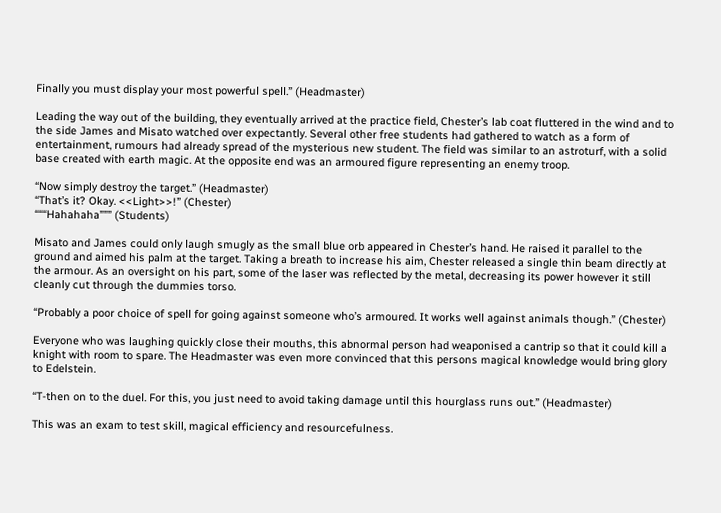Finally you must display your most powerful spell.” (Headmaster)

Leading the way out of the building, they eventually arrived at the practice field, Chester’s lab coat fluttered in the wind and to the side James and Misato watched over expectantly. Several other free students had gathered to watch as a form of entertainment, rumours had already spread of the mysterious new student. The field was similar to an astroturf, with a solid base created with earth magic. At the opposite end was an armoured figure representing an enemy troop.

“Now simply destroy the target.” (Headmaster)
“That’s it? Okay. <<Light>>!” (Chester)
“““Hahahaha””” (Students)

Misato and James could only laugh smugly as the small blue orb appeared in Chester’s hand. He raised it parallel to the ground and aimed his palm at the target. Taking a breath to increase his aim, Chester released a single thin beam directly at the armour. As an oversight on his part, some of the laser was reflected by the metal, decreasing its power however it still cleanly cut through the dummies torso.

“Probably a poor choice of spell for going against someone who’s armoured. It works well against animals though.” (Chester)

Everyone who was laughing quickly close their mouths, this abnormal person had weaponised a cantrip so that it could kill a knight with room to spare. The Headmaster was even more convinced that this persons magical knowledge would bring glory to Edelstein.

“T-then on to the duel. For this, you just need to avoid taking damage until this hourglass runs out.” (Headmaster)

This was an exam to test skill, magical efficiency and resourcefulness.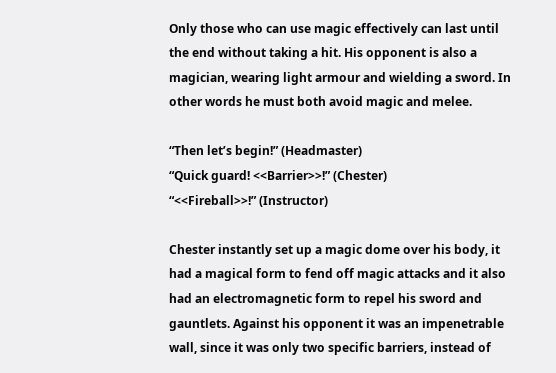Only those who can use magic effectively can last until the end without taking a hit. His opponent is also a magician, wearing light armour and wielding a sword. In other words he must both avoid magic and melee.

“Then let’s begin!” (Headmaster)
“Quick guard! <<Barrier>>!” (Chester)
“<<Fireball>>!” (Instructor)

Chester instantly set up a magic dome over his body, it had a magical form to fend off magic attacks and it also had an electromagnetic form to repel his sword and gauntlets. Against his opponent it was an impenetrable wall, since it was only two specific barriers, instead of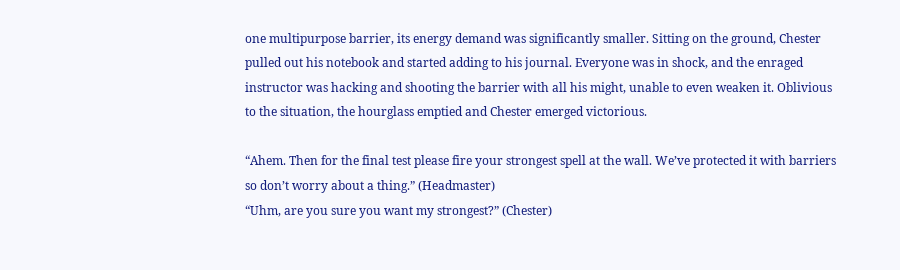one multipurpose barrier, its energy demand was significantly smaller. Sitting on the ground, Chester pulled out his notebook and started adding to his journal. Everyone was in shock, and the enraged instructor was hacking and shooting the barrier with all his might, unable to even weaken it. Oblivious to the situation, the hourglass emptied and Chester emerged victorious.

“Ahem. Then for the final test please fire your strongest spell at the wall. We’ve protected it with barriers so don’t worry about a thing.” (Headmaster)
“Uhm, are you sure you want my strongest?” (Chester)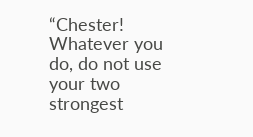“Chester! Whatever you do, do not use your two strongest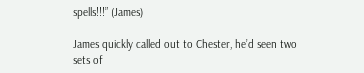spells!!!” (James)

James quickly called out to Chester, he’d seen two sets of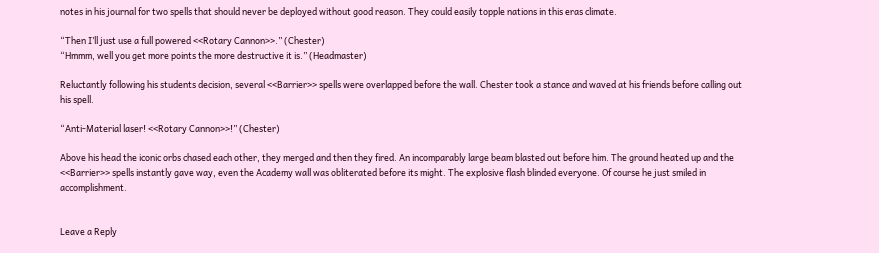notes in his journal for two spells that should never be deployed without good reason. They could easily topple nations in this eras climate.

“Then I’ll just use a full powered <<Rotary Cannon>>.” (Chester)
“Hmmm, well you get more points the more destructive it is.” (Headmaster)

Reluctantly following his students decision, several <<Barrier>> spells were overlapped before the wall. Chester took a stance and waved at his friends before calling out his spell.

“Anti-Material laser! <<Rotary Cannon>>!” (Chester)

Above his head the iconic orbs chased each other, they merged and then they fired. An incomparably large beam blasted out before him. The ground heated up and the <<Barrier>> spells instantly gave way, even the Academy wall was obliterated before its might. The explosive flash blinded everyone. Of course he just smiled in accomplishment.


Leave a Reply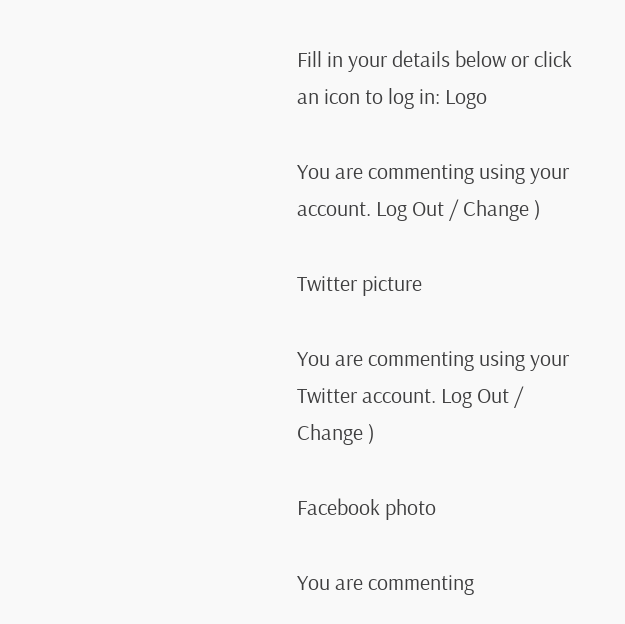Fill in your details below or click an icon to log in: Logo

You are commenting using your account. Log Out / Change )

Twitter picture

You are commenting using your Twitter account. Log Out / Change )

Facebook photo

You are commenting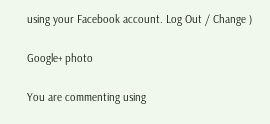using your Facebook account. Log Out / Change )

Google+ photo

You are commenting using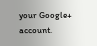your Google+ account.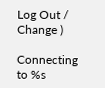Log Out / Change )

Connecting to %s